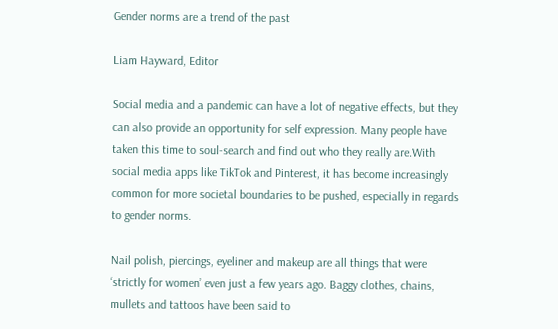Gender norms are a trend of the past

Liam Hayward, Editor

Social media and a pandemic can have a lot of negative effects, but they can also provide an opportunity for self expression. Many people have taken this time to soul-search and find out who they really are.With social media apps like TikTok and Pinterest, it has become increasingly common for more societal boundaries to be pushed, especially in regards to gender norms.

Nail polish, piercings, eyeliner and makeup are all things that were ‘strictly for women’ even just a few years ago. Baggy clothes, chains, mullets and tattoos have been said to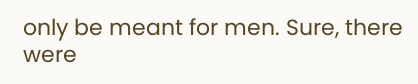only be meant for men. Sure, there were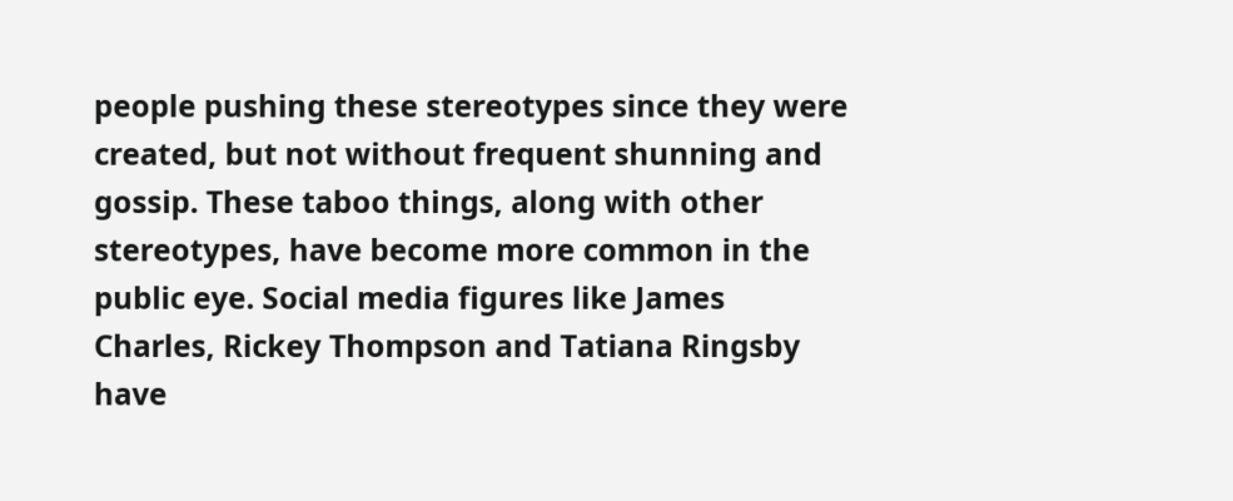people pushing these stereotypes since they were created, but not without frequent shunning and gossip. These taboo things, along with other stereotypes, have become more common in the public eye. Social media figures like James Charles, Rickey Thompson and Tatiana Ringsby have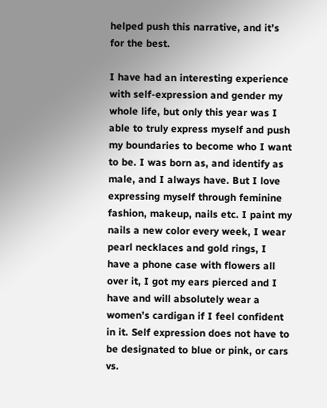helped push this narrative, and it’s for the best.

I have had an interesting experience with self-expression and gender my whole life, but only this year was I able to truly express myself and push my boundaries to become who I want to be. I was born as, and identify as male, and I always have. But I love expressing myself through feminine fashion, makeup, nails etc. I paint my nails a new color every week, I wear pearl necklaces and gold rings, I have a phone case with flowers all over it, I got my ears pierced and I have and will absolutely wear a women’s cardigan if I feel confident in it. Self expression does not have to be designated to blue or pink, or cars vs.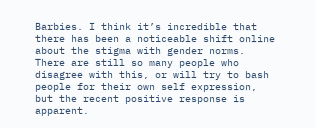Barbies. I think it’s incredible that there has been a noticeable shift online about the stigma with gender norms. There are still so many people who disagree with this, or will try to bash people for their own self expression, but the recent positive response is apparent.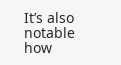It’s also notable how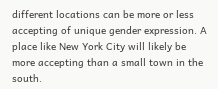different locations can be more or less accepting of unique gender expression. A place like New York City will likely be more accepting than a small town in the south.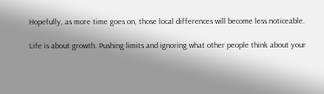Hopefully, as more time goes on, those local differences will become less noticeable.

Life is about growth. Pushing limits and ignoring what other people think about your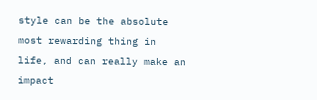style can be the absolute most rewarding thing in life, and can really make an impact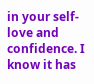in your self-love and confidence. I know it has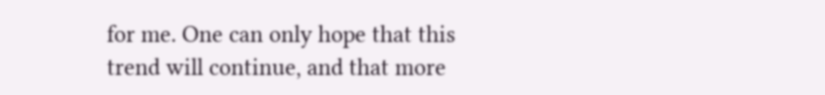for me. One can only hope that this trend will continue, and that more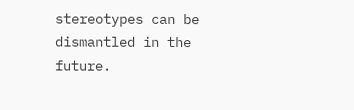stereotypes can be dismantled in the future.